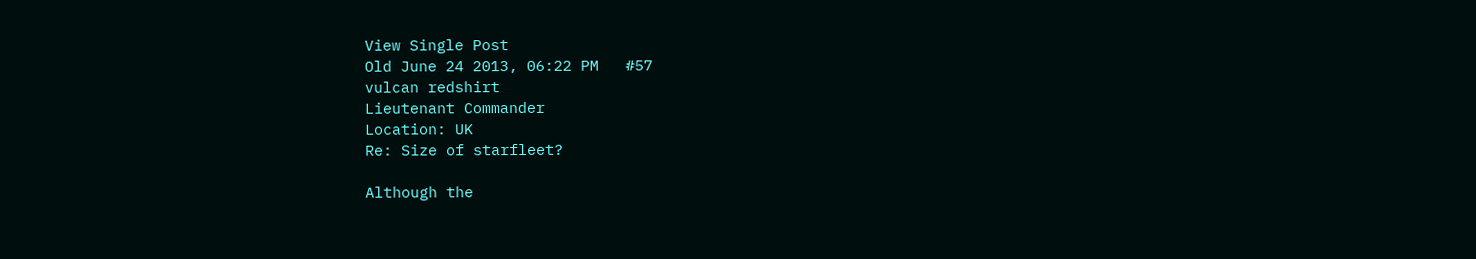View Single Post
Old June 24 2013, 06:22 PM   #57
vulcan redshirt
Lieutenant Commander
Location: UK
Re: Size of starfleet?

Although the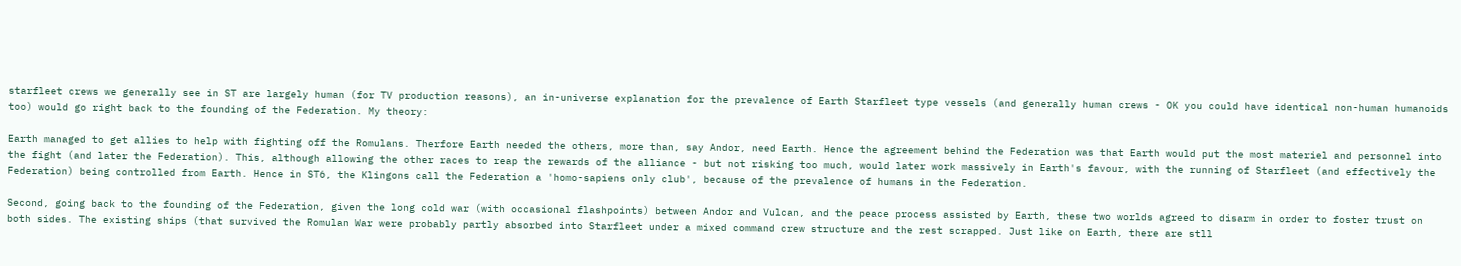starfleet crews we generally see in ST are largely human (for TV production reasons), an in-universe explanation for the prevalence of Earth Starfleet type vessels (and generally human crews - OK you could have identical non-human humanoids too) would go right back to the founding of the Federation. My theory:

Earth managed to get allies to help with fighting off the Romulans. Therfore Earth needed the others, more than, say Andor, need Earth. Hence the agreement behind the Federation was that Earth would put the most materiel and personnel into the fight (and later the Federation). This, although allowing the other races to reap the rewards of the alliance - but not risking too much, would later work massively in Earth's favour, with the running of Starfleet (and effectively the Federation) being controlled from Earth. Hence in ST6, the Klingons call the Federation a 'homo-sapiens only club', because of the prevalence of humans in the Federation.

Second, going back to the founding of the Federation, given the long cold war (with occasional flashpoints) between Andor and Vulcan, and the peace process assisted by Earth, these two worlds agreed to disarm in order to foster trust on both sides. The existing ships (that survived the Romulan War were probably partly absorbed into Starfleet under a mixed command crew structure and the rest scrapped. Just like on Earth, there are stll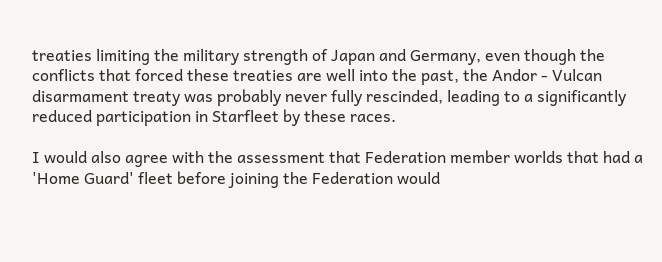treaties limiting the military strength of Japan and Germany, even though the conflicts that forced these treaties are well into the past, the Andor - Vulcan disarmament treaty was probably never fully rescinded, leading to a significantly reduced participation in Starfleet by these races.

I would also agree with the assessment that Federation member worlds that had a 'Home Guard' fleet before joining the Federation would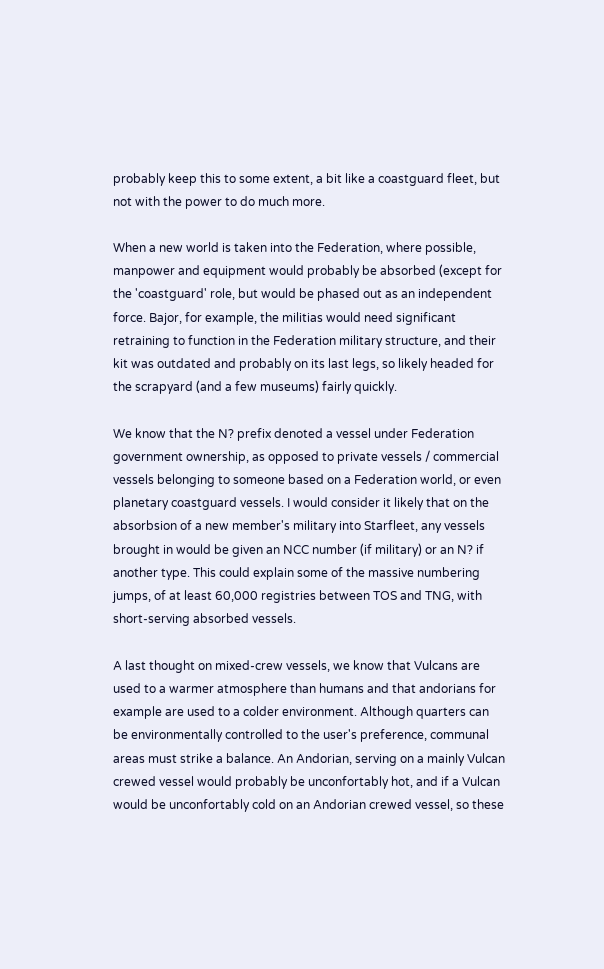probably keep this to some extent, a bit like a coastguard fleet, but not with the power to do much more.

When a new world is taken into the Federation, where possible, manpower and equipment would probably be absorbed (except for the 'coastguard' role, but would be phased out as an independent force. Bajor, for example, the militias would need significant retraining to function in the Federation military structure, and their kit was outdated and probably on its last legs, so likely headed for the scrapyard (and a few museums) fairly quickly.

We know that the N? prefix denoted a vessel under Federation government ownership, as opposed to private vessels / commercial vessels belonging to someone based on a Federation world, or even planetary coastguard vessels. I would consider it likely that on the absorbsion of a new member's military into Starfleet, any vessels brought in would be given an NCC number (if military) or an N? if another type. This could explain some of the massive numbering jumps, of at least 60,000 registries between TOS and TNG, with short-serving absorbed vessels.

A last thought on mixed-crew vessels, we know that Vulcans are used to a warmer atmosphere than humans and that andorians for example are used to a colder environment. Although quarters can be environmentally controlled to the user's preference, communal areas must strike a balance. An Andorian, serving on a mainly Vulcan crewed vessel would probably be unconfortably hot, and if a Vulcan would be unconfortably cold on an Andorian crewed vessel, so these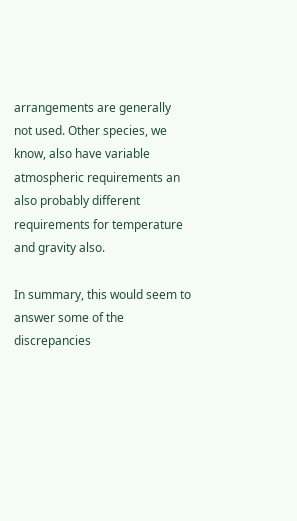arrangements are generally not used. Other species, we know, also have variable atmospheric requirements an also probably different requirements for temperature and gravity also.

In summary, this would seem to answer some of the discrepancies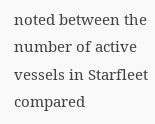noted between the number of active vessels in Starfleet compared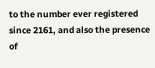to the number ever registered since 2161, and also the presence of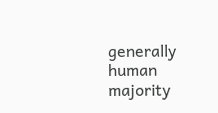generally human majority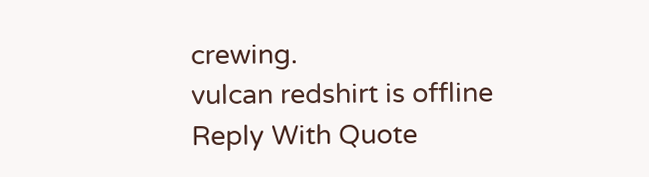crewing.
vulcan redshirt is offline   Reply With Quote